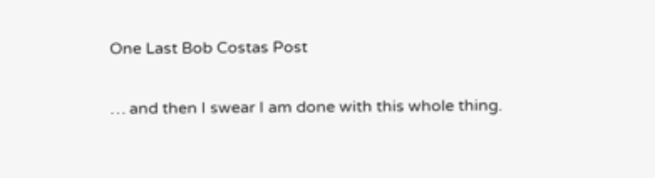One Last Bob Costas Post

… and then I swear I am done with this whole thing.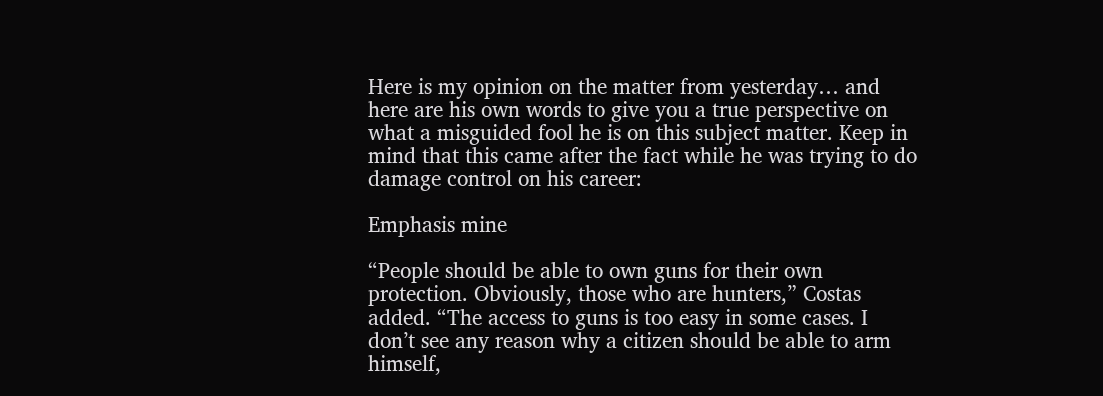Here is my opinion on the matter from yesterday… and here are his own words to give you a true perspective on what a misguided fool he is on this subject matter. Keep in mind that this came after the fact while he was trying to do damage control on his career:

Emphasis mine

“People should be able to own guns for their own protection. Obviously, those who are hunters,” Costas added. “The access to guns is too easy in some cases. I don’t see any reason why a citizen should be able to arm himself,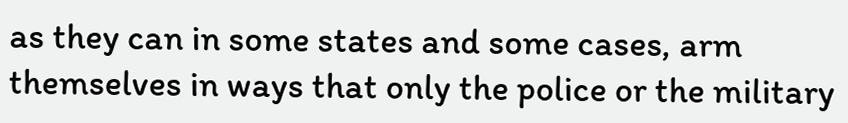as they can in some states and some cases, arm themselves in ways that only the police or the military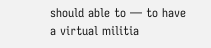should able to — to have a virtual militia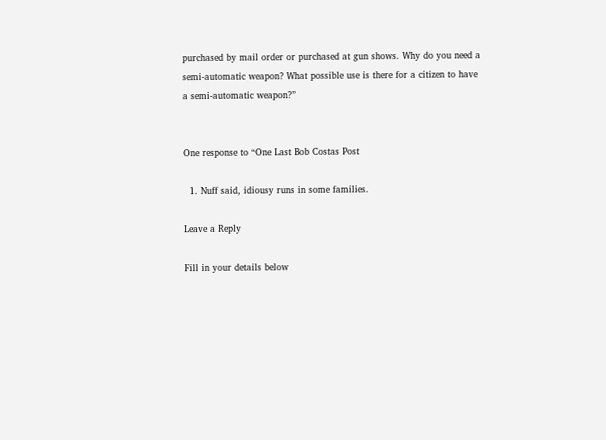purchased by mail order or purchased at gun shows. Why do you need a semi-automatic weapon? What possible use is there for a citizen to have a semi-automatic weapon?”


One response to “One Last Bob Costas Post

  1. Nuff said, idiousy runs in some families.

Leave a Reply

Fill in your details below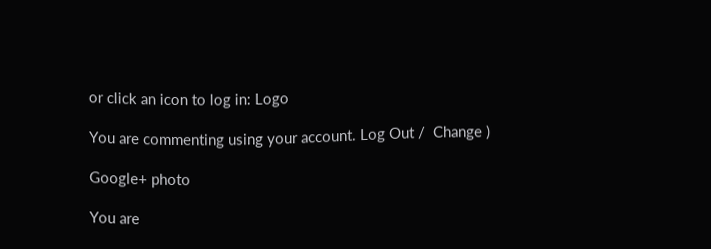or click an icon to log in: Logo

You are commenting using your account. Log Out /  Change )

Google+ photo

You are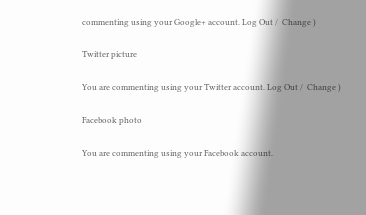commenting using your Google+ account. Log Out /  Change )

Twitter picture

You are commenting using your Twitter account. Log Out /  Change )

Facebook photo

You are commenting using your Facebook account.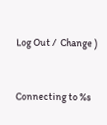Log Out /  Change )


Connecting to %s